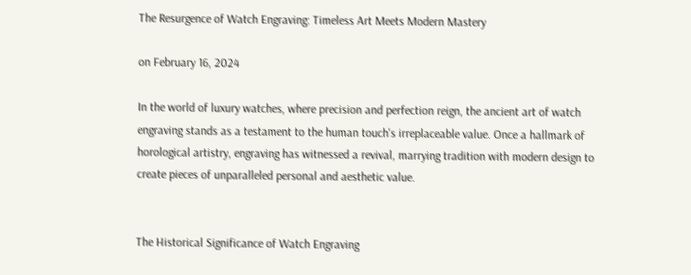The Resurgence of Watch Engraving: Timeless Art Meets Modern Mastery

on February 16, 2024

In the world of luxury watches, where precision and perfection reign, the ancient art of watch engraving stands as a testament to the human touch's irreplaceable value. Once a hallmark of horological artistry, engraving has witnessed a revival, marrying tradition with modern design to create pieces of unparalleled personal and aesthetic value.


The Historical Significance of Watch Engraving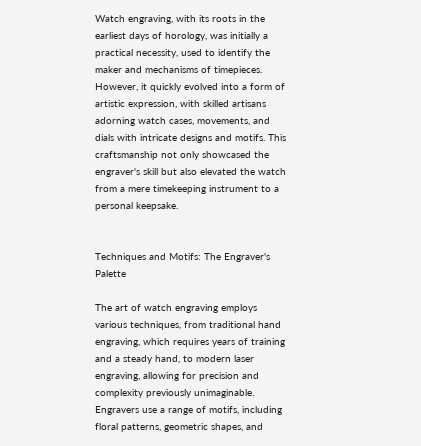Watch engraving, with its roots in the earliest days of horology, was initially a practical necessity, used to identify the maker and mechanisms of timepieces. However, it quickly evolved into a form of artistic expression, with skilled artisans adorning watch cases, movements, and dials with intricate designs and motifs. This craftsmanship not only showcased the engraver's skill but also elevated the watch from a mere timekeeping instrument to a personal keepsake.


Techniques and Motifs: The Engraver's Palette

The art of watch engraving employs various techniques, from traditional hand engraving, which requires years of training and a steady hand, to modern laser engraving, allowing for precision and complexity previously unimaginable. Engravers use a range of motifs, including floral patterns, geometric shapes, and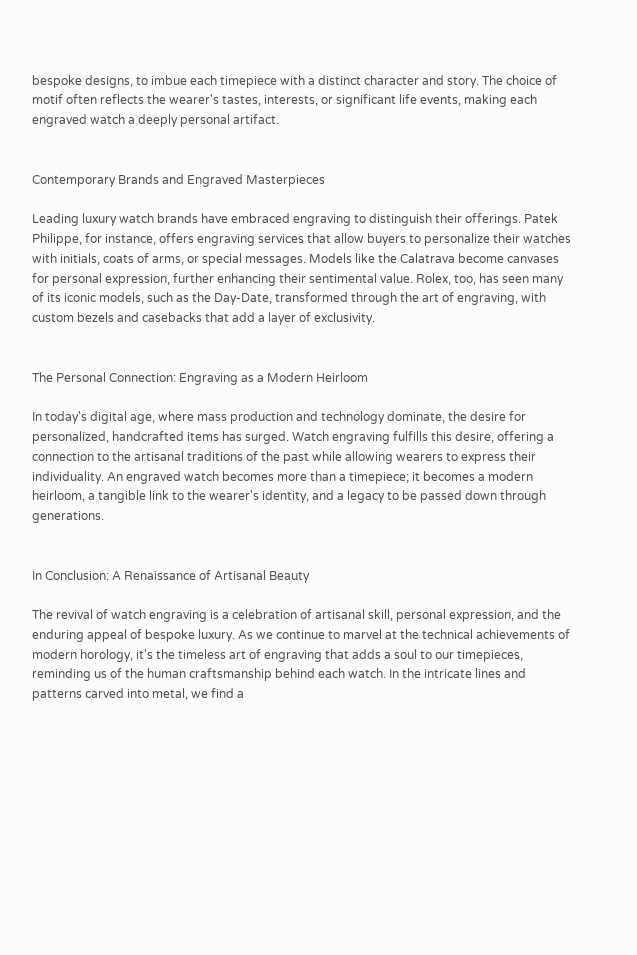bespoke designs, to imbue each timepiece with a distinct character and story. The choice of motif often reflects the wearer's tastes, interests, or significant life events, making each engraved watch a deeply personal artifact.


Contemporary Brands and Engraved Masterpieces

Leading luxury watch brands have embraced engraving to distinguish their offerings. Patek Philippe, for instance, offers engraving services that allow buyers to personalize their watches with initials, coats of arms, or special messages. Models like the Calatrava become canvases for personal expression, further enhancing their sentimental value. Rolex, too, has seen many of its iconic models, such as the Day-Date, transformed through the art of engraving, with custom bezels and casebacks that add a layer of exclusivity.


The Personal Connection: Engraving as a Modern Heirloom

In today's digital age, where mass production and technology dominate, the desire for personalized, handcrafted items has surged. Watch engraving fulfills this desire, offering a connection to the artisanal traditions of the past while allowing wearers to express their individuality. An engraved watch becomes more than a timepiece; it becomes a modern heirloom, a tangible link to the wearer's identity, and a legacy to be passed down through generations.


In Conclusion: A Renaissance of Artisanal Beauty

The revival of watch engraving is a celebration of artisanal skill, personal expression, and the enduring appeal of bespoke luxury. As we continue to marvel at the technical achievements of modern horology, it's the timeless art of engraving that adds a soul to our timepieces, reminding us of the human craftsmanship behind each watch. In the intricate lines and patterns carved into metal, we find a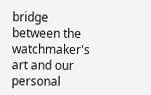bridge between the watchmaker's art and our personal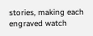stories, making each engraved watch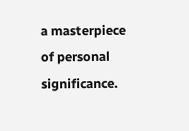a masterpiece of personal significance.